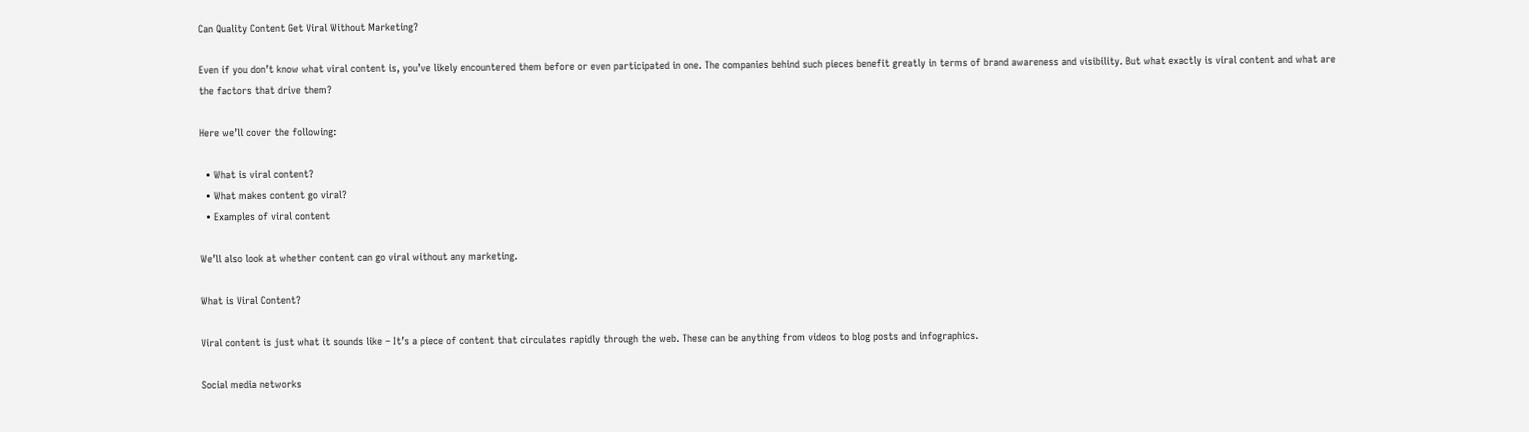Can Quality Content Get Viral Without Marketing?

Even if you don’t know what viral content is, you’ve likely encountered them before or even participated in one. The companies behind such pieces benefit greatly in terms of brand awareness and visibility. But what exactly is viral content and what are the factors that drive them?

Here we’ll cover the following:

  • What is viral content?
  • What makes content go viral?
  • Examples of viral content

We’ll also look at whether content can go viral without any marketing.

What is Viral Content?

Viral content is just what it sounds like – It’s a piece of content that circulates rapidly through the web. These can be anything from videos to blog posts and infographics.

Social media networks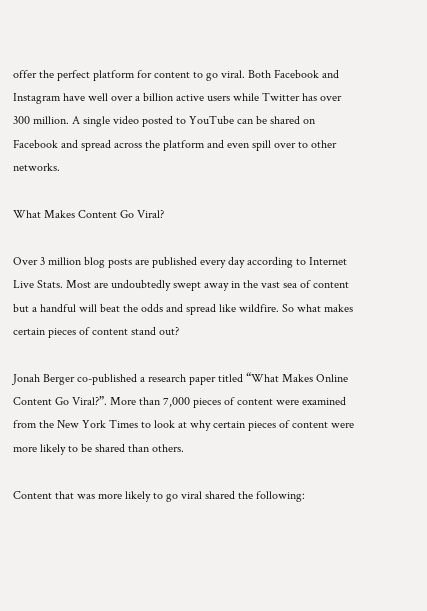offer the perfect platform for content to go viral. Both Facebook and Instagram have well over a billion active users while Twitter has over 300 million. A single video posted to YouTube can be shared on Facebook and spread across the platform and even spill over to other networks.

What Makes Content Go Viral?

Over 3 million blog posts are published every day according to Internet Live Stats. Most are undoubtedly swept away in the vast sea of content but a handful will beat the odds and spread like wildfire. So what makes certain pieces of content stand out?

Jonah Berger co-published a research paper titled “What Makes Online Content Go Viral?”. More than 7,000 pieces of content were examined from the New York Times to look at why certain pieces of content were more likely to be shared than others.

Content that was more likely to go viral shared the following: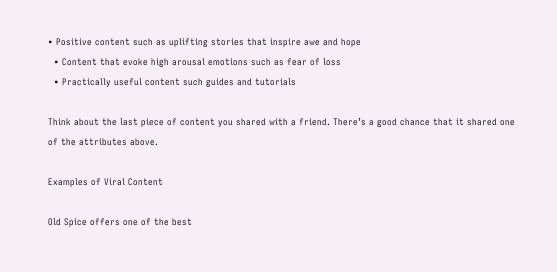• Positive content such as uplifting stories that inspire awe and hope
  • Content that evoke high arousal emotions such as fear of loss
  • Practically useful content such guides and tutorials

Think about the last piece of content you shared with a friend. There’s a good chance that it shared one of the attributes above.

Examples of Viral Content

Old Spice offers one of the best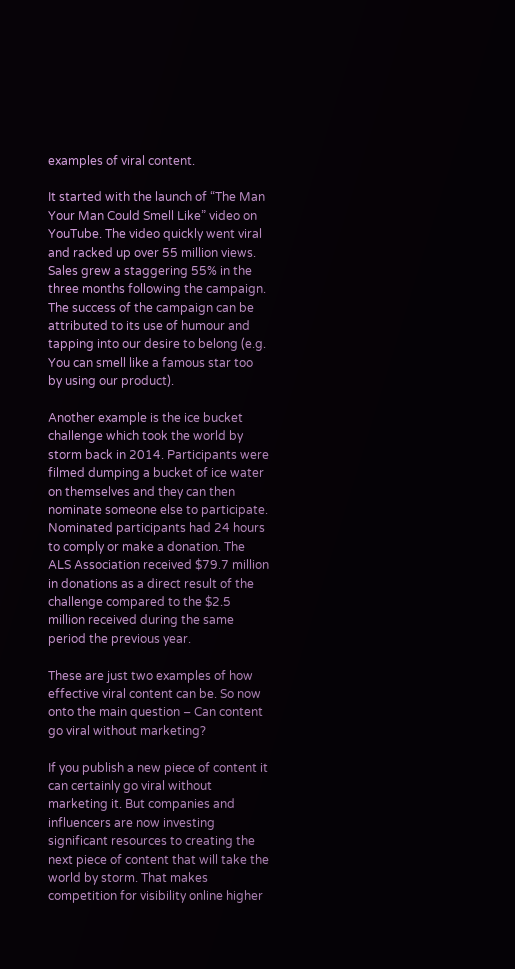examples of viral content.

It started with the launch of “The Man Your Man Could Smell Like” video on YouTube. The video quickly went viral and racked up over 55 million views. Sales grew a staggering 55% in the three months following the campaign. The success of the campaign can be attributed to its use of humour and tapping into our desire to belong (e.g. You can smell like a famous star too by using our product).

Another example is the ice bucket challenge which took the world by storm back in 2014. Participants were filmed dumping a bucket of ice water on themselves and they can then nominate someone else to participate. Nominated participants had 24 hours to comply or make a donation. The ALS Association received $79.7 million in donations as a direct result of the challenge compared to the $2.5 million received during the same period the previous year.

These are just two examples of how effective viral content can be. So now onto the main question – Can content go viral without marketing?

If you publish a new piece of content it can certainly go viral without marketing it. But companies and influencers are now investing significant resources to creating the next piece of content that will take the world by storm. That makes competition for visibility online higher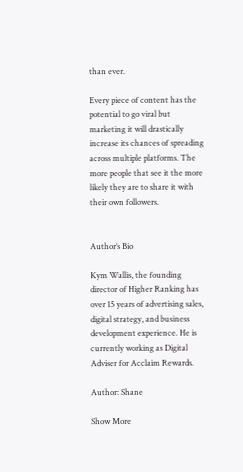than ever.

Every piece of content has the potential to go viral but marketing it will drastically increase its chances of spreading across multiple platforms. The more people that see it the more likely they are to share it with their own followers.


Author’s Bio

Kym Wallis, the founding director of Higher Ranking has over 15 years of advertising sales, digital strategy, and business development experience. He is currently working as Digital Adviser for Acclaim Rewards.

Author: Shane

Show More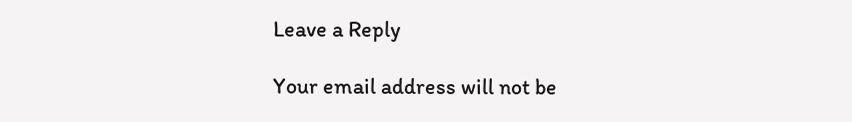Leave a Reply

Your email address will not be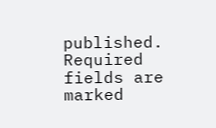published. Required fields are marked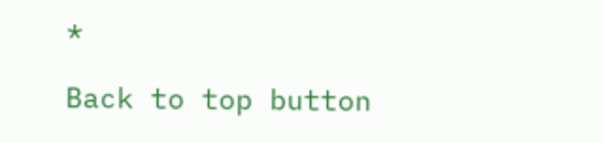*

Back to top button